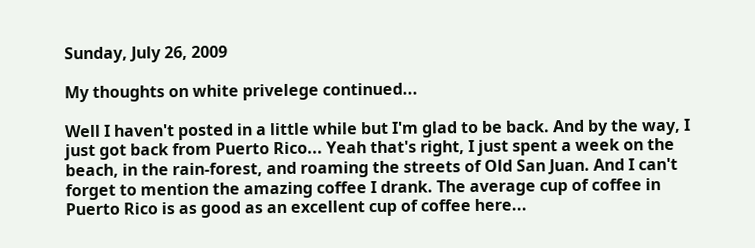Sunday, July 26, 2009

My thoughts on white privelege continued...

Well I haven't posted in a little while but I'm glad to be back. And by the way, I just got back from Puerto Rico... Yeah that's right, I just spent a week on the beach, in the rain-forest, and roaming the streets of Old San Juan. And I can't forget to mention the amazing coffee I drank. The average cup of coffee in Puerto Rico is as good as an excellent cup of coffee here...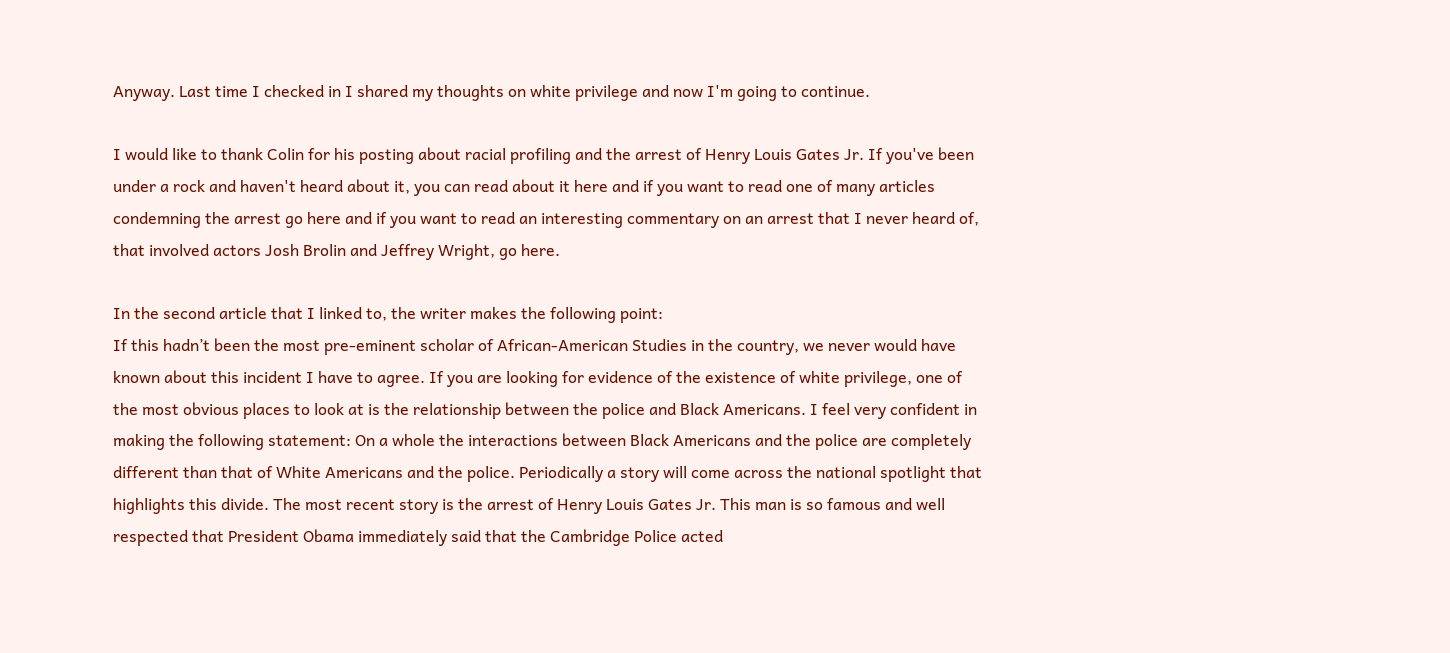Anyway. Last time I checked in I shared my thoughts on white privilege and now I'm going to continue.

I would like to thank Colin for his posting about racial profiling and the arrest of Henry Louis Gates Jr. If you've been under a rock and haven't heard about it, you can read about it here and if you want to read one of many articles condemning the arrest go here and if you want to read an interesting commentary on an arrest that I never heard of, that involved actors Josh Brolin and Jeffrey Wright, go here.

In the second article that I linked to, the writer makes the following point:
If this hadn’t been the most pre-eminent scholar of African-American Studies in the country, we never would have known about this incident I have to agree. If you are looking for evidence of the existence of white privilege, one of the most obvious places to look at is the relationship between the police and Black Americans. I feel very confident in making the following statement: On a whole the interactions between Black Americans and the police are completely different than that of White Americans and the police. Periodically a story will come across the national spotlight that highlights this divide. The most recent story is the arrest of Henry Louis Gates Jr. This man is so famous and well respected that President Obama immediately said that the Cambridge Police acted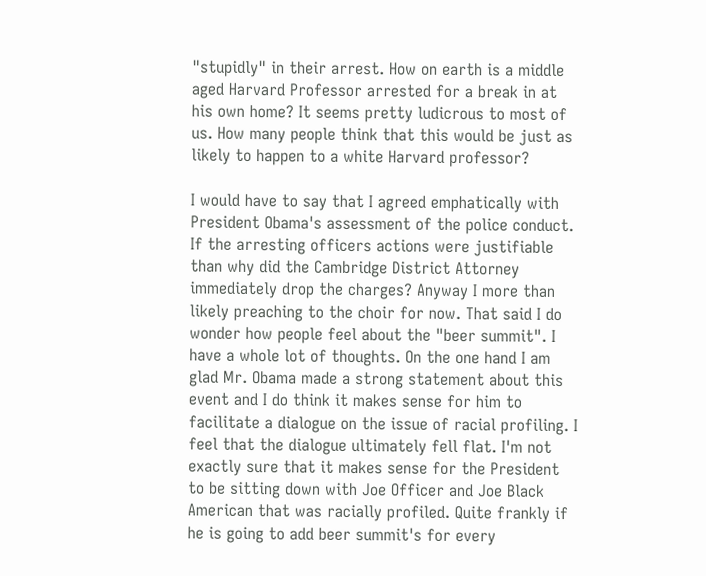"stupidly" in their arrest. How on earth is a middle aged Harvard Professor arrested for a break in at his own home? It seems pretty ludicrous to most of us. How many people think that this would be just as likely to happen to a white Harvard professor?

I would have to say that I agreed emphatically with President Obama's assessment of the police conduct. If the arresting officers actions were justifiable than why did the Cambridge District Attorney immediately drop the charges? Anyway I more than likely preaching to the choir for now. That said I do wonder how people feel about the "beer summit". I have a whole lot of thoughts. On the one hand I am glad Mr. Obama made a strong statement about this event and I do think it makes sense for him to facilitate a dialogue on the issue of racial profiling. I feel that the dialogue ultimately fell flat. I'm not exactly sure that it makes sense for the President to be sitting down with Joe Officer and Joe Black American that was racially profiled. Quite frankly if he is going to add beer summit's for every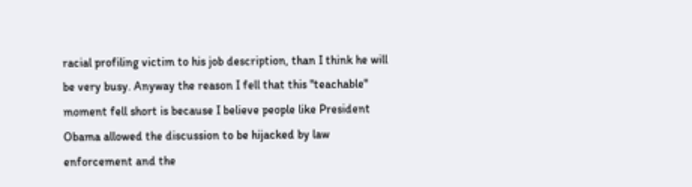racial profiling victim to his job description, than I think he will be very busy. Anyway the reason I fell that this "teachable" moment fell short is because I believe people like President Obama allowed the discussion to be hijacked by law enforcement and the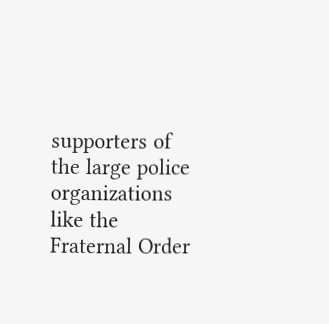supporters of the large police organizations like the Fraternal Order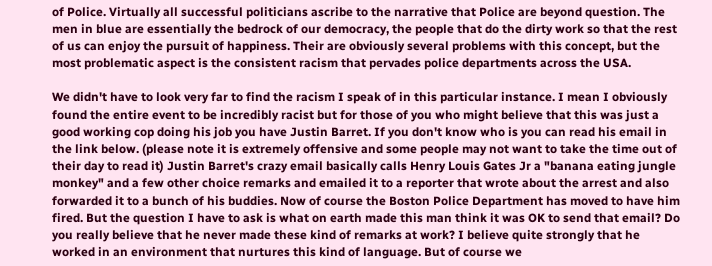of Police. Virtually all successful politicians ascribe to the narrative that Police are beyond question. The men in blue are essentially the bedrock of our democracy, the people that do the dirty work so that the rest of us can enjoy the pursuit of happiness. Their are obviously several problems with this concept, but the most problematic aspect is the consistent racism that pervades police departments across the USA.

We didn't have to look very far to find the racism I speak of in this particular instance. I mean I obviously found the entire event to be incredibly racist but for those of you who might believe that this was just a good working cop doing his job you have Justin Barret. If you don't know who is you can read his email in the link below. (please note it is extremely offensive and some people may not want to take the time out of their day to read it) Justin Barret's crazy email basically calls Henry Louis Gates Jr a "banana eating jungle monkey" and a few other choice remarks and emailed it to a reporter that wrote about the arrest and also forwarded it to a bunch of his buddies. Now of course the Boston Police Department has moved to have him fired. But the question I have to ask is what on earth made this man think it was OK to send that email? Do you really believe that he never made these kind of remarks at work? I believe quite strongly that he worked in an environment that nurtures this kind of language. But of course we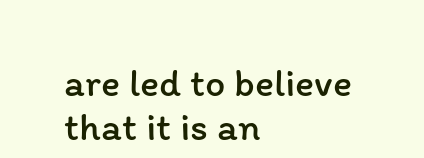are led to believe that it is an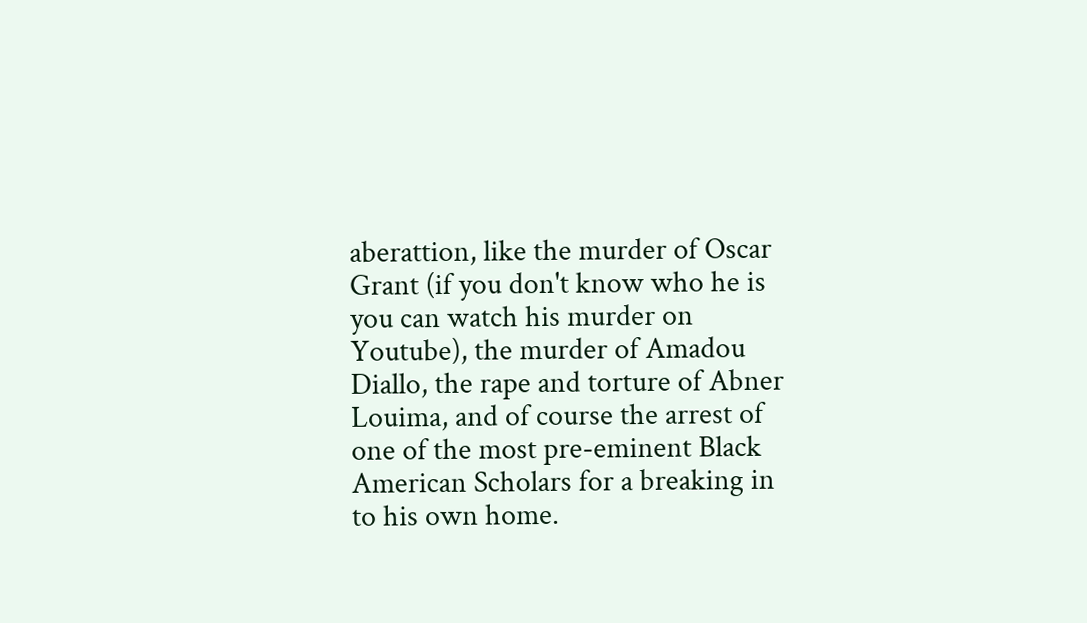aberattion, like the murder of Oscar Grant (if you don't know who he is you can watch his murder on Youtube), the murder of Amadou Diallo, the rape and torture of Abner Louima, and of course the arrest of one of the most pre-eminent Black American Scholars for a breaking in to his own home.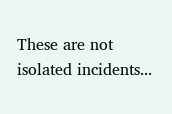These are not isolated incidents...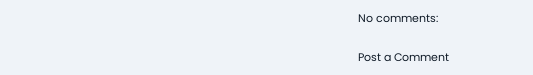No comments:

Post a Comment